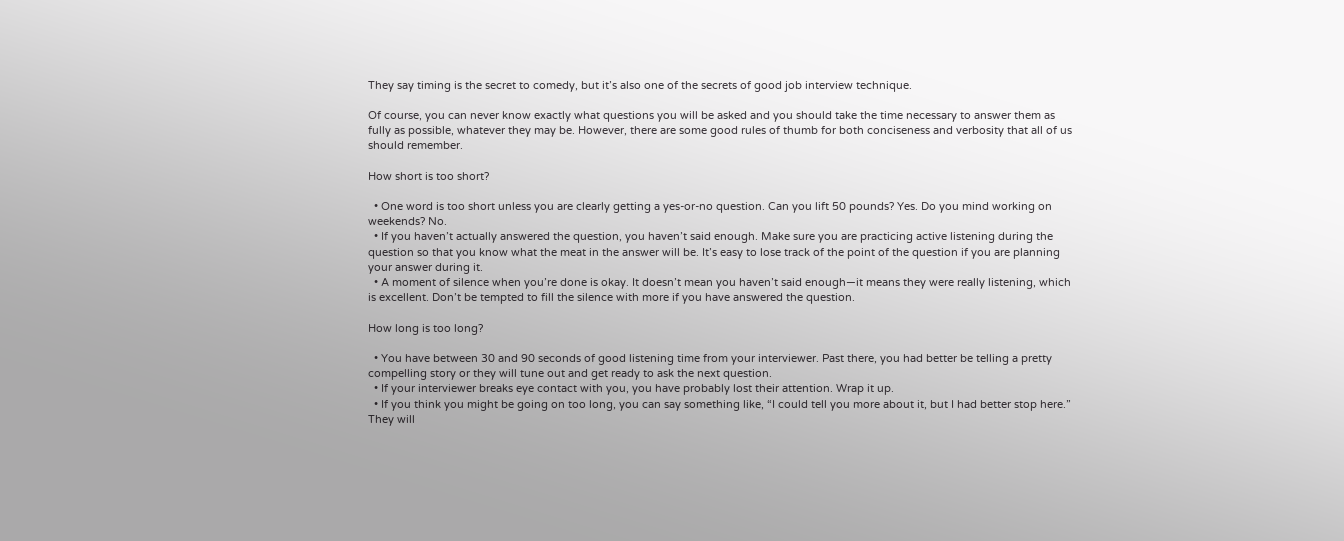They say timing is the secret to comedy, but it’s also one of the secrets of good job interview technique.

Of course, you can never know exactly what questions you will be asked and you should take the time necessary to answer them as fully as possible, whatever they may be. However, there are some good rules of thumb for both conciseness and verbosity that all of us should remember.

How short is too short?

  • One word is too short unless you are clearly getting a yes-or-no question. Can you lift 50 pounds? Yes. Do you mind working on weekends? No.
  • If you haven’t actually answered the question, you haven’t said enough. Make sure you are practicing active listening during the question so that you know what the meat in the answer will be. It’s easy to lose track of the point of the question if you are planning your answer during it.
  • A moment of silence when you’re done is okay. It doesn’t mean you haven’t said enough—it means they were really listening, which is excellent. Don’t be tempted to fill the silence with more if you have answered the question.

How long is too long?

  • You have between 30 and 90 seconds of good listening time from your interviewer. Past there, you had better be telling a pretty compelling story or they will tune out and get ready to ask the next question.
  • If your interviewer breaks eye contact with you, you have probably lost their attention. Wrap it up.
  • If you think you might be going on too long, you can say something like, “I could tell you more about it, but I had better stop here.” They will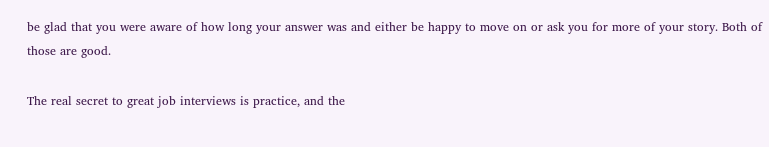be glad that you were aware of how long your answer was and either be happy to move on or ask you for more of your story. Both of those are good.

The real secret to great job interviews is practice, and the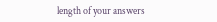length of your answers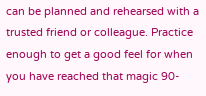can be planned and rehearsed with a trusted friend or colleague. Practice enough to get a good feel for when you have reached that magic 90-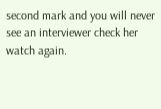second mark and you will never see an interviewer check her watch again.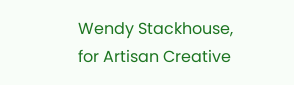Wendy Stackhouse, for Artisan Creative